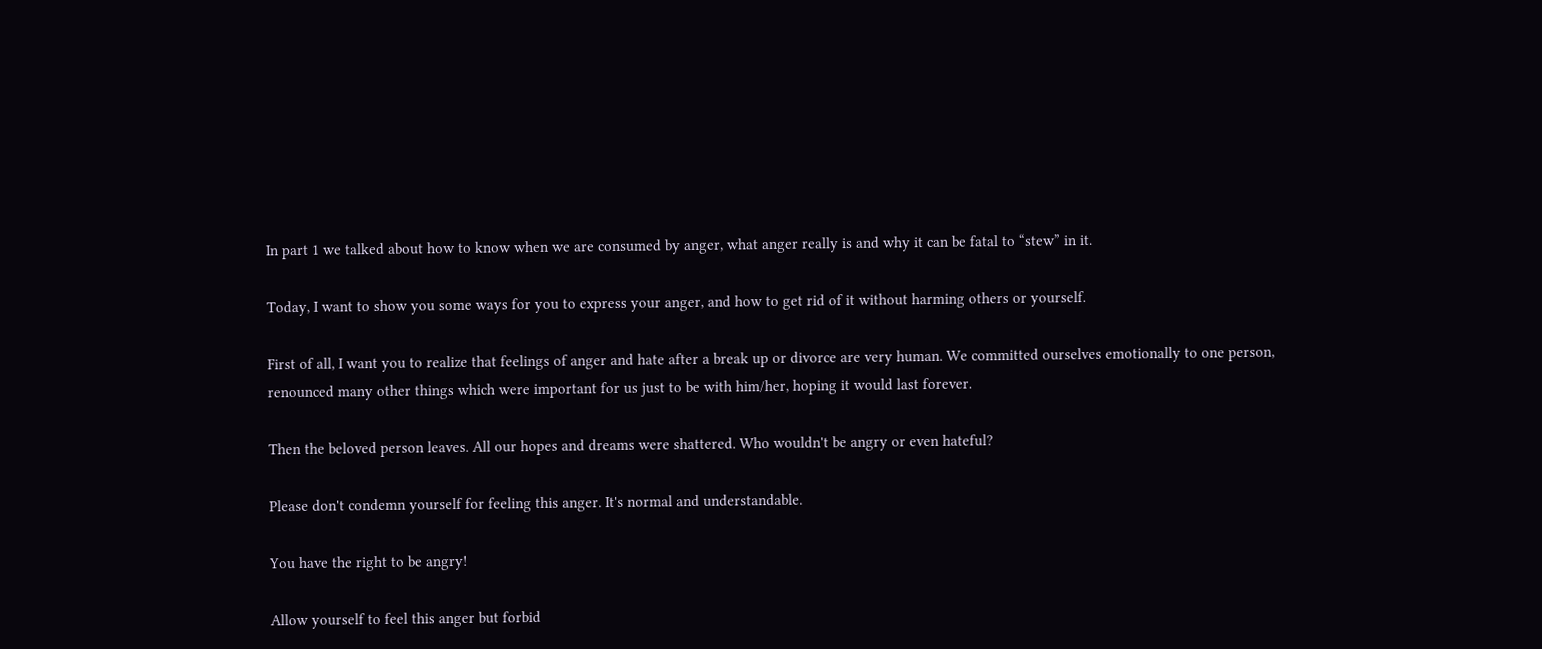In part 1 we talked about how to know when we are consumed by anger, what anger really is and why it can be fatal to “stew” in it.

Today, I want to show you some ways for you to express your anger, and how to get rid of it without harming others or yourself.

First of all, I want you to realize that feelings of anger and hate after a break up or divorce are very human. We committed ourselves emotionally to one person, renounced many other things which were important for us just to be with him/her, hoping it would last forever.

Then the beloved person leaves. All our hopes and dreams were shattered. Who wouldn't be angry or even hateful?

Please don't condemn yourself for feeling this anger. It's normal and understandable.

You have the right to be angry!

Allow yourself to feel this anger but forbid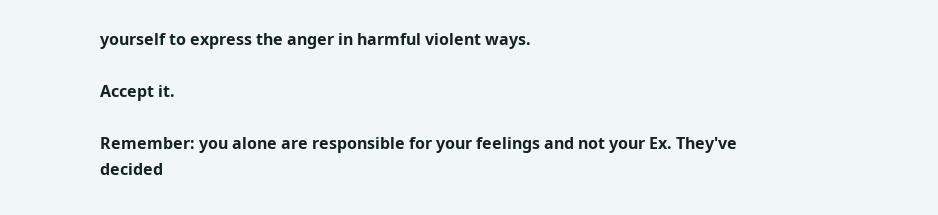yourself to express the anger in harmful violent ways.

Accept it.

Remember: you alone are responsible for your feelings and not your Ex. They've decided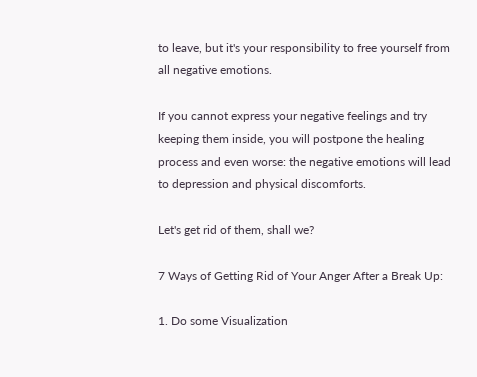to leave, but it's your responsibility to free yourself from all negative emotions.

If you cannot express your negative feelings and try keeping them inside, you will postpone the healing process and even worse: the negative emotions will lead to depression and physical discomforts.

Let's get rid of them, shall we?

7 Ways of Getting Rid of Your Anger After a Break Up:

1. Do some Visualization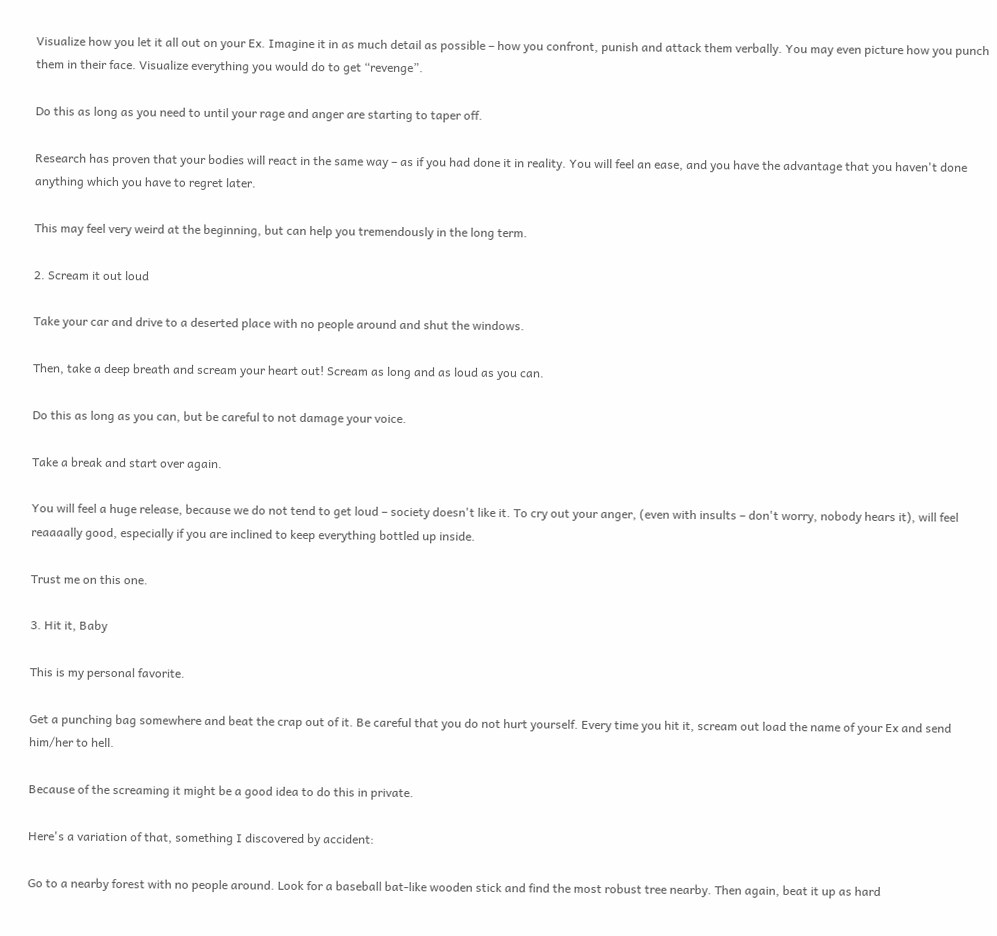Visualize how you let it all out on your Ex. Imagine it in as much detail as possible – how you confront, punish and attack them verbally. You may even picture how you punch them in their face. Visualize everything you would do to get “revenge”.

Do this as long as you need to until your rage and anger are starting to taper off.

Research has proven that your bodies will react in the same way – as if you had done it in reality. You will feel an ease, and you have the advantage that you haven't done anything which you have to regret later.

This may feel very weird at the beginning, but can help you tremendously in the long term.

2. Scream it out loud

Take your car and drive to a deserted place with no people around and shut the windows.

Then, take a deep breath and scream your heart out! Scream as long and as loud as you can.

Do this as long as you can, but be careful to not damage your voice.

Take a break and start over again.

You will feel a huge release, because we do not tend to get loud – society doesn't like it. To cry out your anger, (even with insults – don't worry, nobody hears it), will feel reaaaally good, especially if you are inclined to keep everything bottled up inside.

Trust me on this one.

3. Hit it, Baby

This is my personal favorite.

Get a punching bag somewhere and beat the crap out of it. Be careful that you do not hurt yourself. Every time you hit it, scream out load the name of your Ex and send him/her to hell.

Because of the screaming it might be a good idea to do this in private.

Here's a variation of that, something I discovered by accident:

Go to a nearby forest with no people around. Look for a baseball bat-like wooden stick and find the most robust tree nearby. Then again, beat it up as hard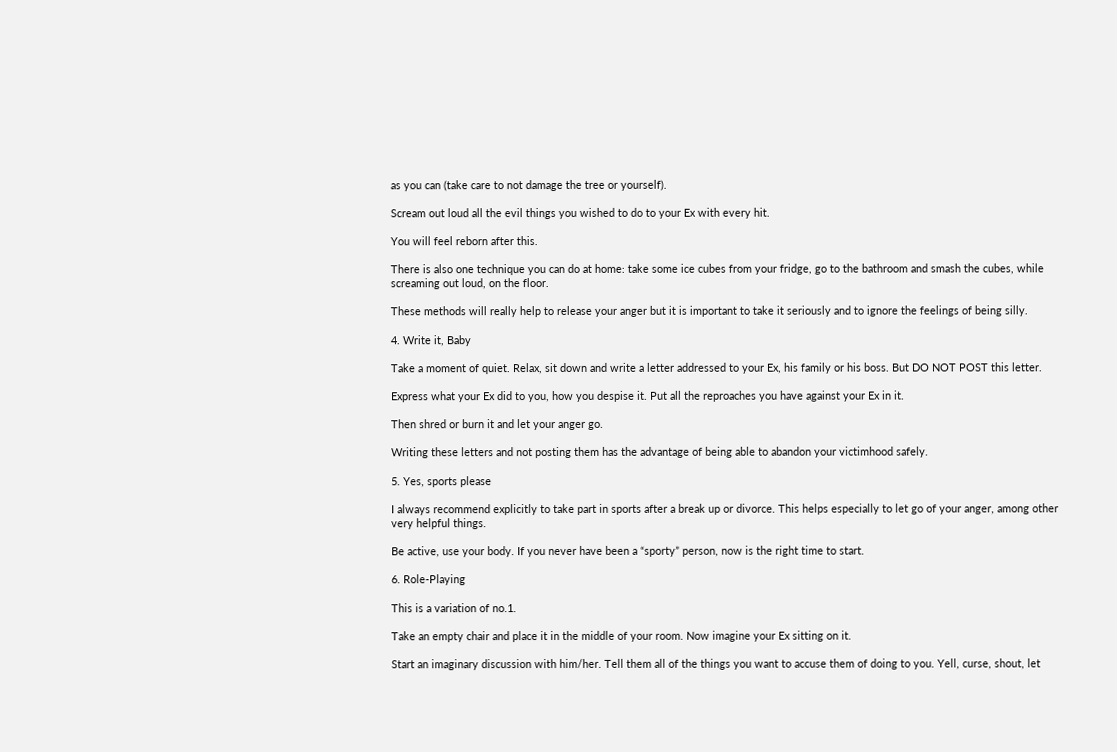as you can (take care to not damage the tree or yourself).

Scream out loud all the evil things you wished to do to your Ex with every hit.

You will feel reborn after this.

There is also one technique you can do at home: take some ice cubes from your fridge, go to the bathroom and smash the cubes, while screaming out loud, on the floor.

These methods will really help to release your anger but it is important to take it seriously and to ignore the feelings of being silly.

4. Write it, Baby

Take a moment of quiet. Relax, sit down and write a letter addressed to your Ex, his family or his boss. But DO NOT POST this letter.

Express what your Ex did to you, how you despise it. Put all the reproaches you have against your Ex in it.

Then shred or burn it and let your anger go.

Writing these letters and not posting them has the advantage of being able to abandon your victimhood safely.

5. Yes, sports please

I always recommend explicitly to take part in sports after a break up or divorce. This helps especially to let go of your anger, among other very helpful things.

Be active, use your body. If you never have been a “sporty” person, now is the right time to start.

6. Role-Playing

This is a variation of no.1.

Take an empty chair and place it in the middle of your room. Now imagine your Ex sitting on it.

Start an imaginary discussion with him/her. Tell them all of the things you want to accuse them of doing to you. Yell, curse, shout, let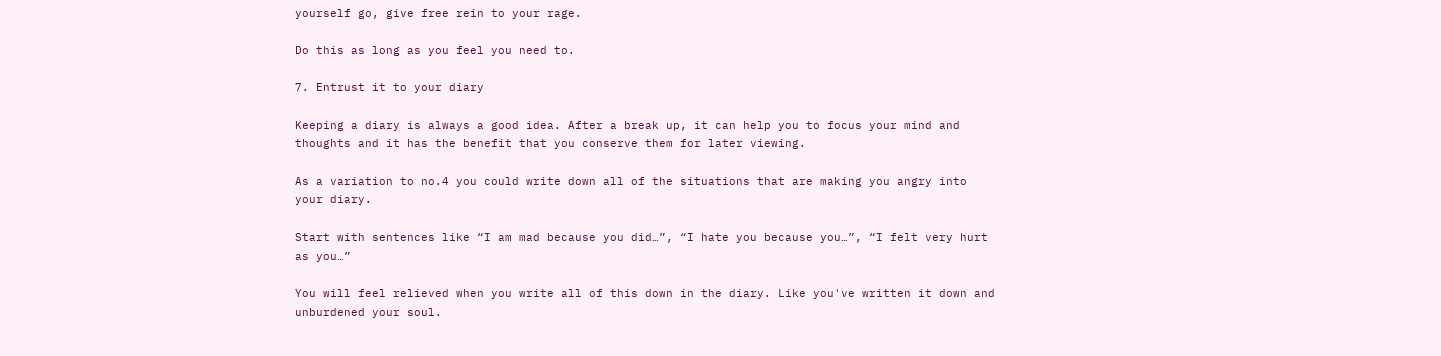yourself go, give free rein to your rage.

Do this as long as you feel you need to.

7. Entrust it to your diary

Keeping a diary is always a good idea. After a break up, it can help you to focus your mind and thoughts and it has the benefit that you conserve them for later viewing.

As a variation to no.4 you could write down all of the situations that are making you angry into your diary.

Start with sentences like “I am mad because you did…”, “I hate you because you…”, “I felt very hurt as you…”

You will feel relieved when you write all of this down in the diary. Like you've written it down and unburdened your soul.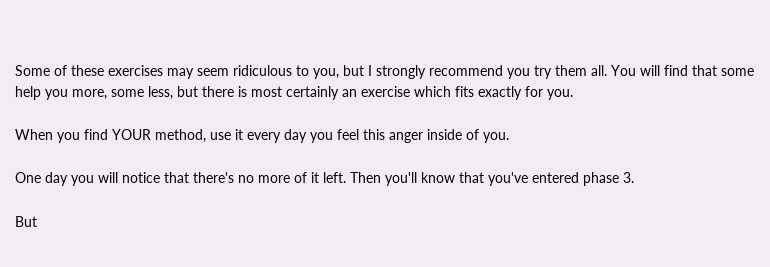Some of these exercises may seem ridiculous to you, but I strongly recommend you try them all. You will find that some help you more, some less, but there is most certainly an exercise which fits exactly for you.

When you find YOUR method, use it every day you feel this anger inside of you.

One day you will notice that there's no more of it left. Then you'll know that you've entered phase 3.

But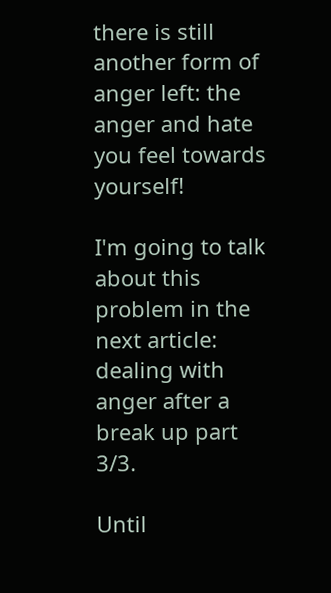there is still another form of anger left: the anger and hate you feel towards yourself!

I'm going to talk about this problem in the next article: dealing with anger after a break up part 3/3.

Until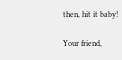then, hit it baby!

Your friend,